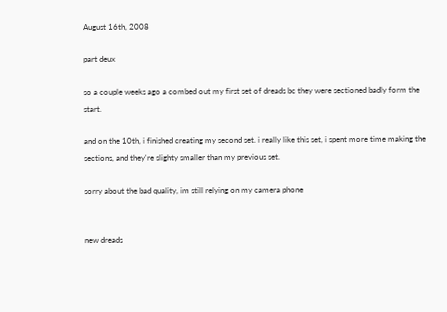August 16th, 2008

part deux

so a couple weeks ago a combed out my first set of dreads bc they were sectioned badly form the start.

and on the 10th, i finished creating my second set. i really like this set, i spent more time making the sections, and they're slighty smaller than my previous set.

sorry about the bad quality, im still relying on my camera phone


new dreads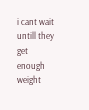i cant wait untill they get enough weight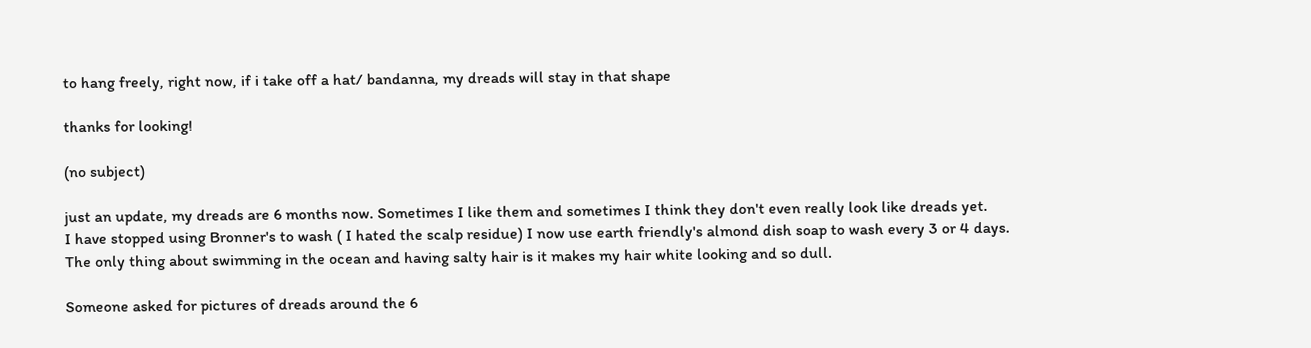to hang freely, right now, if i take off a hat/ bandanna, my dreads will stay in that shape

thanks for looking!

(no subject)

just an update, my dreads are 6 months now. Sometimes I like them and sometimes I think they don't even really look like dreads yet.
I have stopped using Bronner's to wash ( I hated the scalp residue) I now use earth friendly's almond dish soap to wash every 3 or 4 days.
The only thing about swimming in the ocean and having salty hair is it makes my hair white looking and so dull.

Someone asked for pictures of dreads around the 6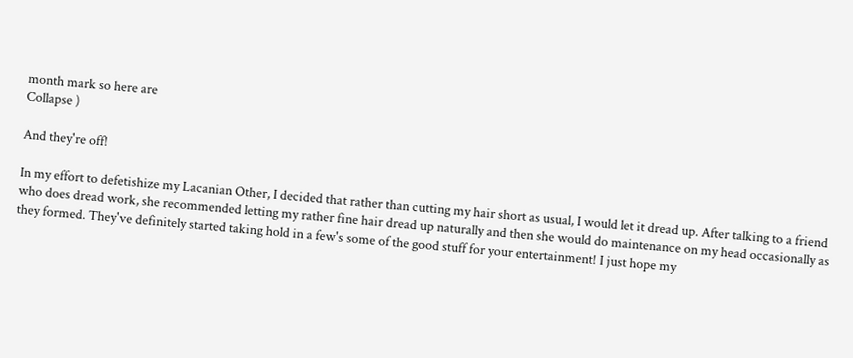month mark so here are
Collapse )

And they're off!

In my effort to defetishize my Lacanian Other, I decided that rather than cutting my hair short as usual, I would let it dread up. After talking to a friend who does dread work, she recommended letting my rather fine hair dread up naturally and then she would do maintenance on my head occasionally as they formed. They've definitely started taking hold in a few's some of the good stuff for your entertainment! I just hope my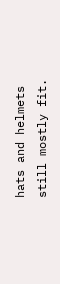hats and helmets still mostly fit.